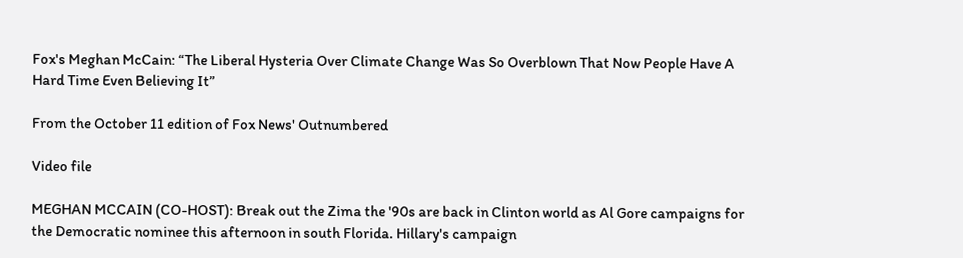Fox's Meghan McCain: “The Liberal Hysteria Over Climate Change Was So Overblown That Now People Have A Hard Time Even Believing It”

From the October 11 edition of Fox News' Outnumbered

Video file

MEGHAN MCCAIN (CO-HOST): Break out the Zima the '90s are back in Clinton world as Al Gore campaigns for the Democratic nominee this afternoon in south Florida. Hillary's campaign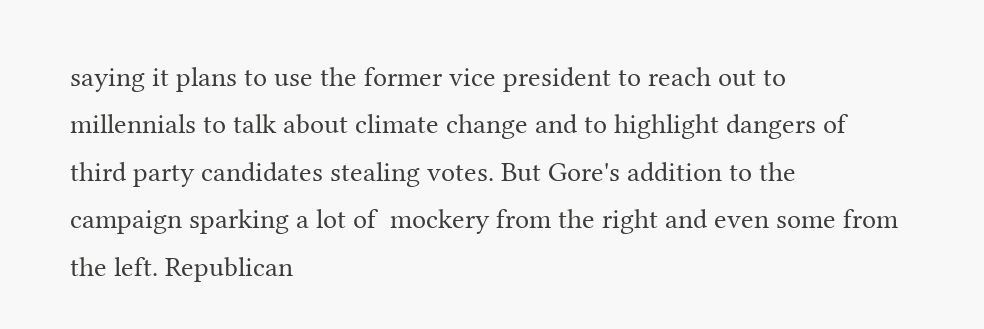saying it plans to use the former vice president to reach out to millennials to talk about climate change and to highlight dangers of third party candidates stealing votes. But Gore's addition to the campaign sparking a lot of  mockery from the right and even some from the left. Republican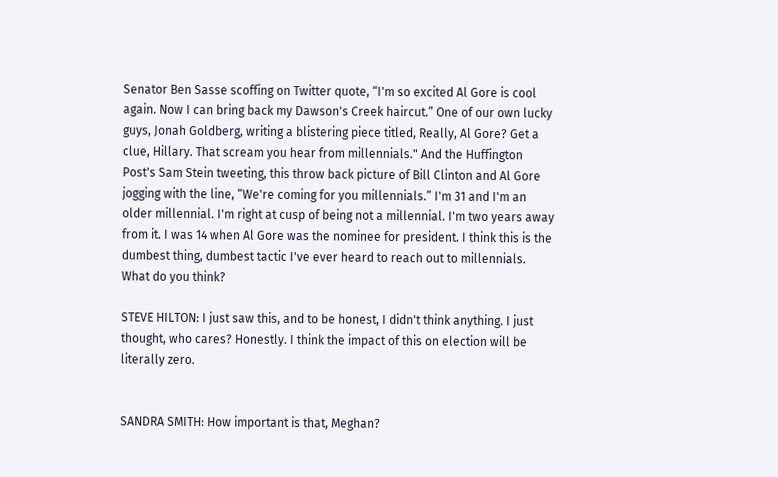Senator Ben Sasse scoffing on Twitter quote, “I'm so excited Al Gore is cool again. Now I can bring back my Dawson's Creek haircut.” One of our own lucky guys, Jonah Goldberg, writing a blistering piece titled, Really, Al Gore? Get a clue, Hillary. That scream you hear from millennials." And the Huffington Post's Sam Stein tweeting, this throw back picture of Bill Clinton and Al Gore jogging with the line, “We're coming for you millennials.” I'm 31 and I'm an older millennial. I'm right at cusp of being not a millennial. I'm two years away from it. I was 14 when Al Gore was the nominee for president. I think this is the dumbest thing, dumbest tactic I've ever heard to reach out to millennials. What do you think?

STEVE HILTON: I just saw this, and to be honest, I didn't think anything. I just thought, who cares? Honestly. I think the impact of this on election will be literally zero.


SANDRA SMITH: How important is that, Meghan?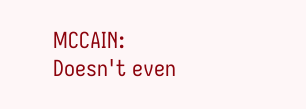MCCAIN: Doesn't even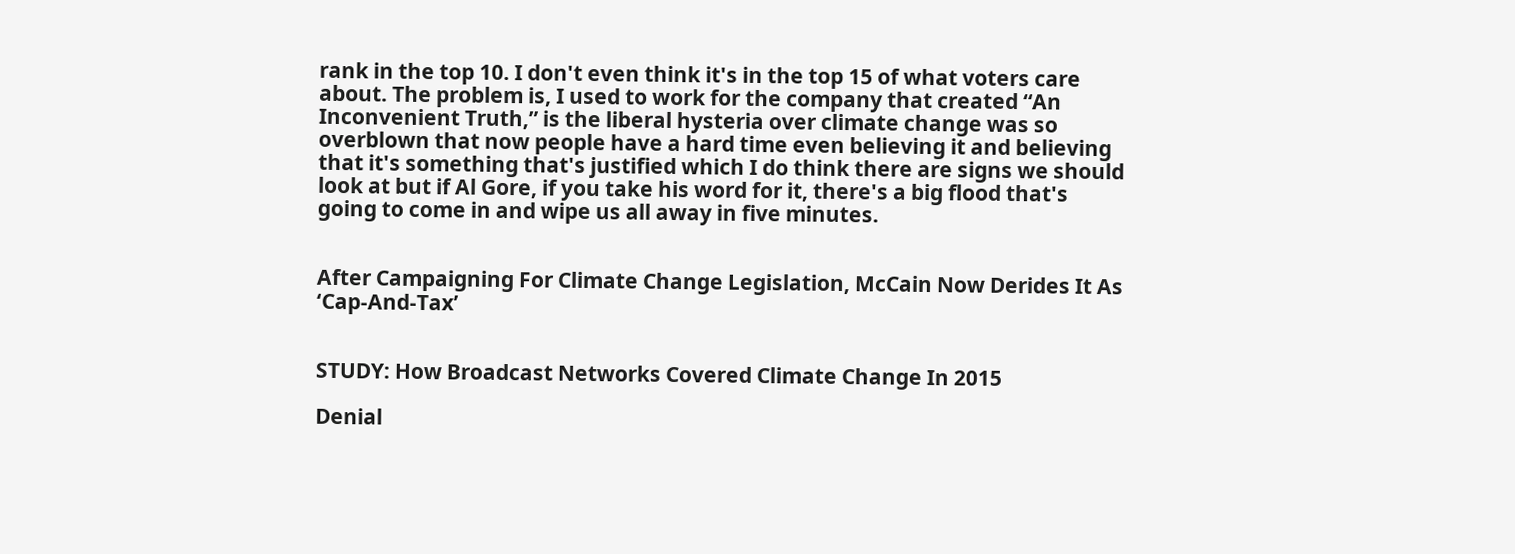rank in the top 10. I don't even think it's in the top 15 of what voters care about. The problem is, I used to work for the company that created “An Inconvenient Truth,” is the liberal hysteria over climate change was so overblown that now people have a hard time even believing it and believing that it's something that's justified which I do think there are signs we should look at but if Al Gore, if you take his word for it, there's a big flood that's going to come in and wipe us all away in five minutes.


After Campaigning For Climate Change Legislation, McCain Now Derides It As ‘Cap-And-Tax’


STUDY: How Broadcast Networks Covered Climate Change In 2015

Denial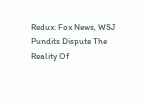Redux: Fox News, WSJ Pundits Dispute The Reality Of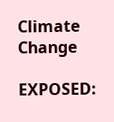Climate Change

EXPOSED: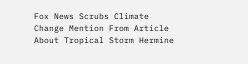Fox News Scrubs Climate Change Mention From Article About Tropical Storm Hermine